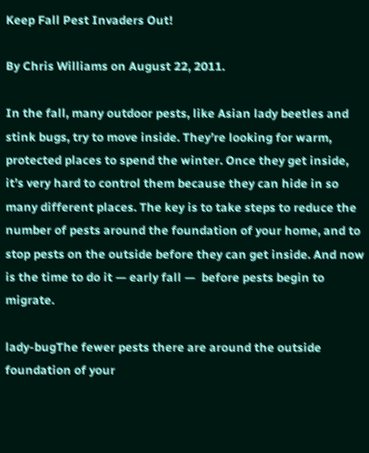Keep Fall Pest Invaders Out!

By Chris Williams on August 22, 2011.

In the fall, many outdoor pests, like Asian lady beetles and stink bugs, try to move inside. They’re looking for warm, protected places to spend the winter. Once they get inside, it’s very hard to control them because they can hide in so many different places. The key is to take steps to reduce the number of pests around the foundation of your home, and to stop pests on the outside before they can get inside. And now is the time to do it — early fall —  before pests begin to migrate.

lady-bugThe fewer pests there are around the outside foundation of your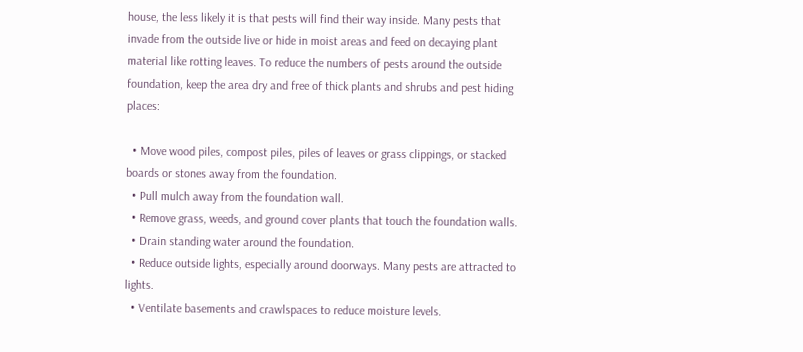house, the less likely it is that pests will find their way inside. Many pests that invade from the outside live or hide in moist areas and feed on decaying plant material like rotting leaves. To reduce the numbers of pests around the outside foundation, keep the area dry and free of thick plants and shrubs and pest hiding places:

  • Move wood piles, compost piles, piles of leaves or grass clippings, or stacked boards or stones away from the foundation.
  • Pull mulch away from the foundation wall.
  • Remove grass, weeds, and ground cover plants that touch the foundation walls.
  • Drain standing water around the foundation.
  • Reduce outside lights, especially around doorways. Many pests are attracted to lights.
  • Ventilate basements and crawlspaces to reduce moisture levels.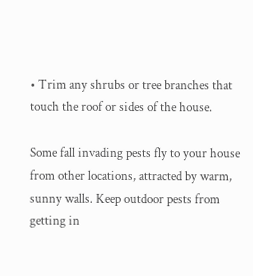• Trim any shrubs or tree branches that touch the roof or sides of the house.

Some fall invading pests fly to your house from other locations, attracted by warm, sunny walls. Keep outdoor pests from getting in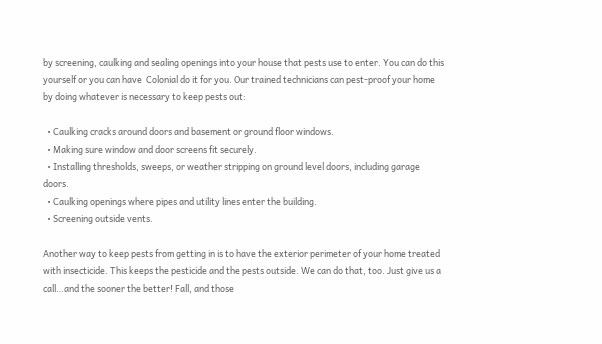by screening, caulking and sealing openings into your house that pests use to enter. You can do this yourself or you can have  Colonial do it for you. Our trained technicians can pest-proof your home by doing whatever is necessary to keep pests out:

  • Caulking cracks around doors and basement or ground floor windows.
  • Making sure window and door screens fit securely.
  • Installing thresholds, sweeps, or weather stripping on ground level doors, including garage doors.
  • Caulking openings where pipes and utility lines enter the building.
  • Screening outside vents.

Another way to keep pests from getting in is to have the exterior perimeter of your home treated with insecticide. This keeps the pesticide and the pests outside. We can do that, too. Just give us a call…and the sooner the better! Fall, and those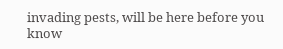invading pests, will be here before you know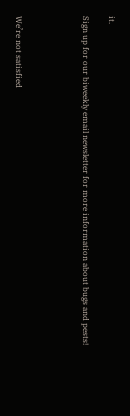it.

Sign up for our biweekly email newsletter for more information about bugs and pests!




We’re not satisfied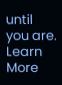until you are. Learn More